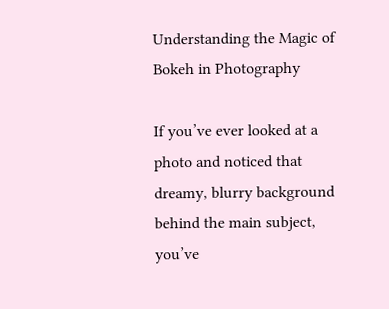Understanding the Magic of Bokeh in Photography

If you’ve ever looked at a photo and noticed that dreamy, blurry background behind the main subject, you’ve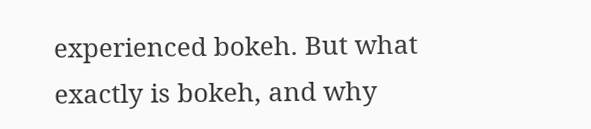experienced bokeh. But what exactly is bokeh, and why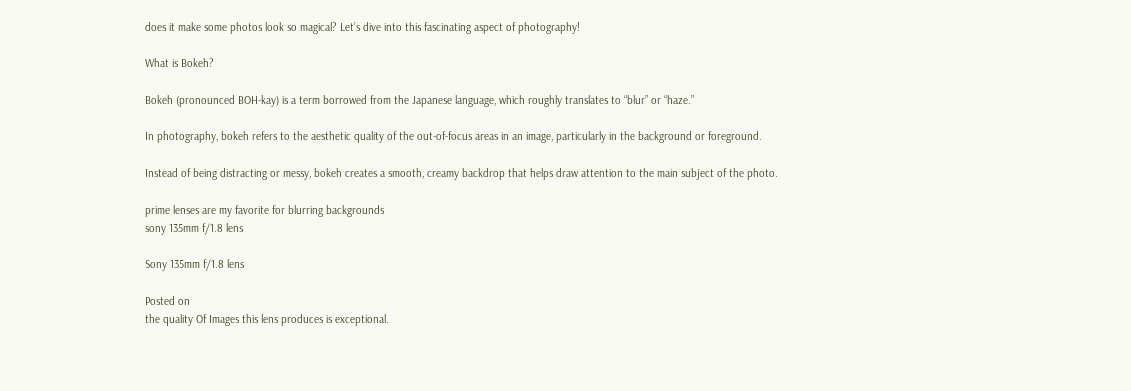does it make some photos look so magical? Let’s dive into this fascinating aspect of photography!

What is Bokeh?

Bokeh (pronounced BOH-kay) is a term borrowed from the Japanese language, which roughly translates to “blur” or “haze.”

In photography, bokeh refers to the aesthetic quality of the out-of-focus areas in an image, particularly in the background or foreground.

Instead of being distracting or messy, bokeh creates a smooth, creamy backdrop that helps draw attention to the main subject of the photo.

prime lenses are my favorite for blurring backgrounds
sony 135mm f/1.8 lens

Sony 135mm f/1.8 lens

Posted on
the quality Of Images this lens produces is exceptional.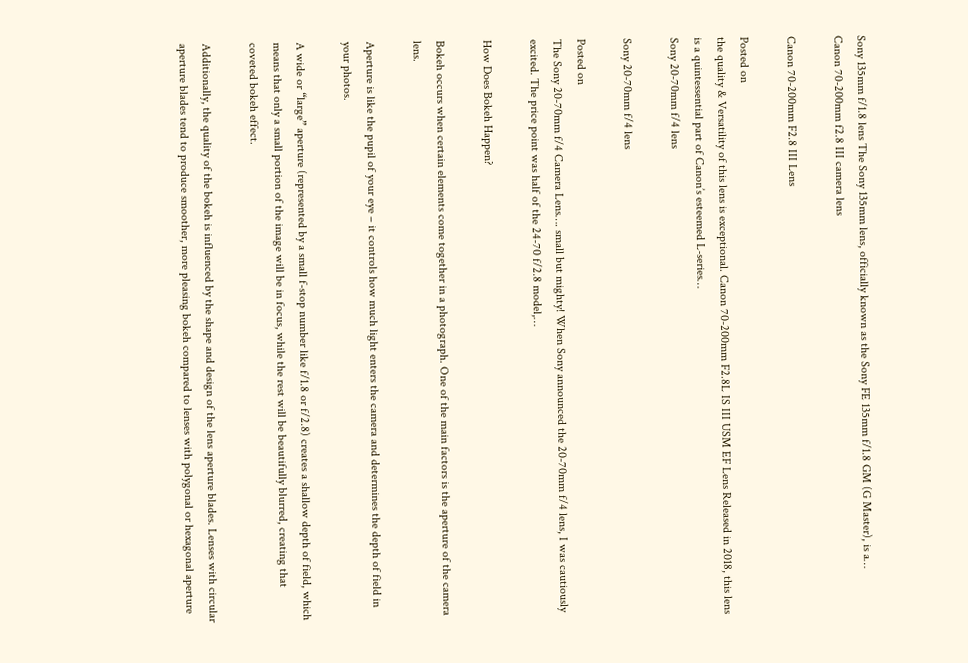Sony 135mm f/1.8 lens The Sony 135mm lens, officially known as the Sony FE 135mm f/1.8 GM (G Master), is a…
Canon 70-200mm f2.8 III camera lens

Canon 70-200mm F2.8 III Lens

Posted on
the quality & Versatility of this lens is exceptional. Canon 70-200mm F2.8L IS III USM EF Lens Released in 2018, this lens is a quintessential part of Canon’s esteemed L-series…
Sony 20-70mm f/4 lens

Sony 20-70mm f/4 lens

Posted on
The Sony 20-70mm f/4 Camera Lens…. small but mighty! When Sony announced the 20-70mm f/4 lens, I was cautiously excited. The price point was half of the 24-70 f/2.8 model,…

How Does Bokeh Happen?

Bokeh occurs when certain elements come together in a photograph. One of the main factors is the aperture of the camera lens.

Aperture is like the pupil of your eye – it controls how much light enters the camera and determines the depth of field in your photos.

A wide or “large” aperture (represented by a small f-stop number like f/1.8 or f/2.8) creates a shallow depth of field, which means that only a small portion of the image will be in focus, while the rest will be beautifully blurred, creating that coveted bokeh effect.

Additionally, the quality of the bokeh is influenced by the shape and design of the lens aperture blades. Lenses with circular aperture blades tend to produce smoother, more pleasing bokeh compared to lenses with polygonal or hexagonal aperture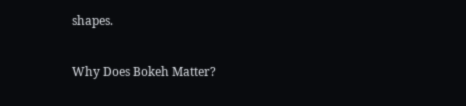shapes.

Why Does Bokeh Matter?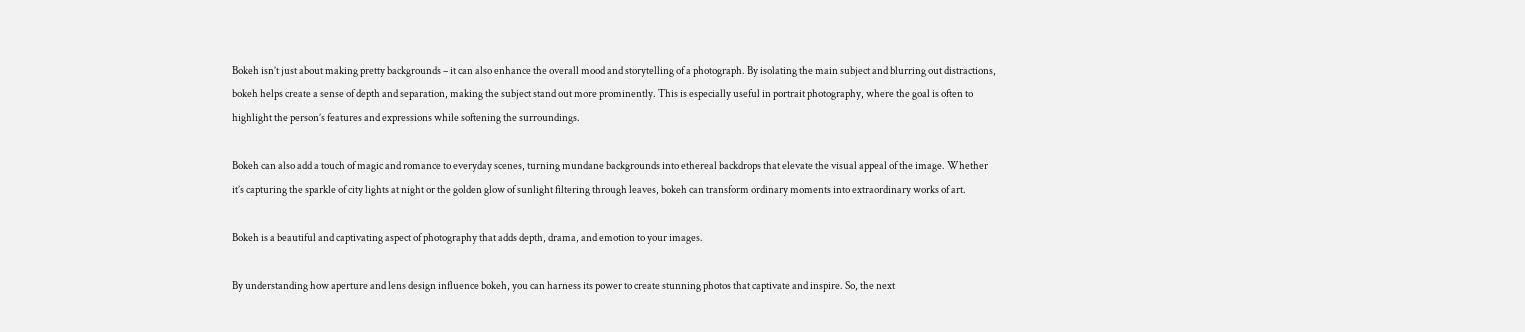Bokeh isn’t just about making pretty backgrounds – it can also enhance the overall mood and storytelling of a photograph. By isolating the main subject and blurring out distractions, bokeh helps create a sense of depth and separation, making the subject stand out more prominently. This is especially useful in portrait photography, where the goal is often to highlight the person’s features and expressions while softening the surroundings.

Bokeh can also add a touch of magic and romance to everyday scenes, turning mundane backgrounds into ethereal backdrops that elevate the visual appeal of the image. Whether it’s capturing the sparkle of city lights at night or the golden glow of sunlight filtering through leaves, bokeh can transform ordinary moments into extraordinary works of art.

Bokeh is a beautiful and captivating aspect of photography that adds depth, drama, and emotion to your images.

By understanding how aperture and lens design influence bokeh, you can harness its power to create stunning photos that captivate and inspire. So, the next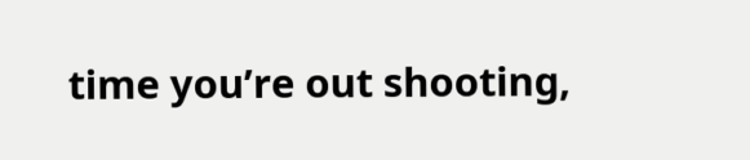time you’re out shooting,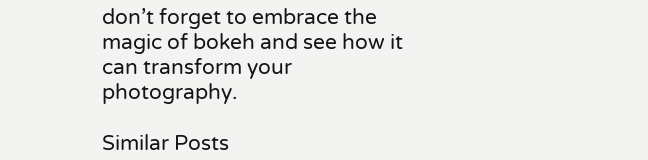don’t forget to embrace the magic of bokeh and see how it can transform your photography.

Similar Posts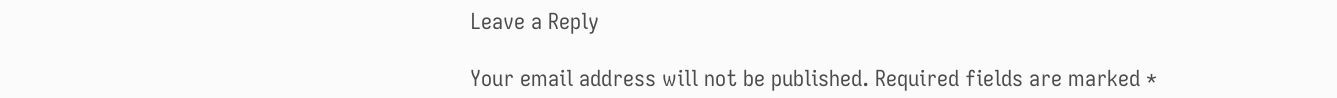Leave a Reply

Your email address will not be published. Required fields are marked *